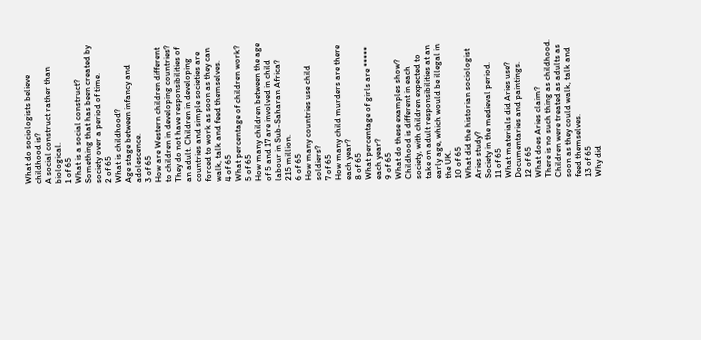What do sociologists believe childhood is?
A social construct rather than biological.
1 of 65
What is a social construct?
Something that has been created by society over a period of time.
2 of 65
What is childhood?
Age stage between infancy and adolescence.
3 of 65
How are Western children different to children in developing countries?
They do not have responsibilities of an adult. Children in developing countries and simple societies are forced to work as soon as they can walk, talk and feed themselves.
4 of 65
What percentage of children work?
5 of 65
How many children between the age of 5 and 17 are involved in child labour in Sub-Saharan Africa?
215 million.
6 of 65
How many countries use child soldiers?
7 of 65
How many child murders are there each year?
8 of 65
What percentage of girls are ***** each year?
9 of 65
What do these examples show?
Childhood is different in each society, with children expected to take on adult responsibilities at an early age, which would be illegal in the UK.
10 of 65
What did the historian sociologist Aries study?
Society in the medieval period.
11 of 65
What materials did Aries use?
Documentaries and paintings.
12 of 65
What does Aries claim?
There is no such thing as childhood. Children were treated as adults as soon as they could walk, talk and feed themselves.
13 of 65
Why did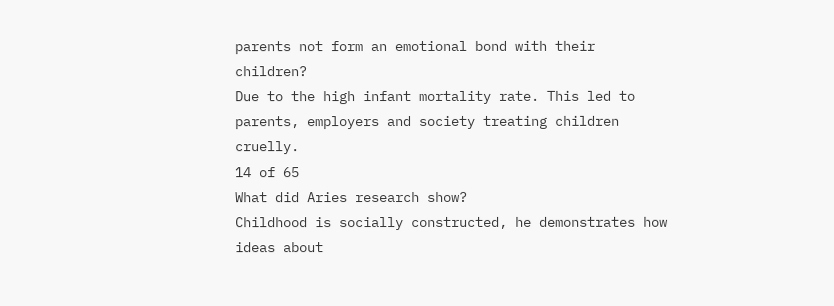parents not form an emotional bond with their children?
Due to the high infant mortality rate. This led to parents, employers and society treating children cruelly.
14 of 65
What did Aries research show?
Childhood is socially constructed, he demonstrates how ideas about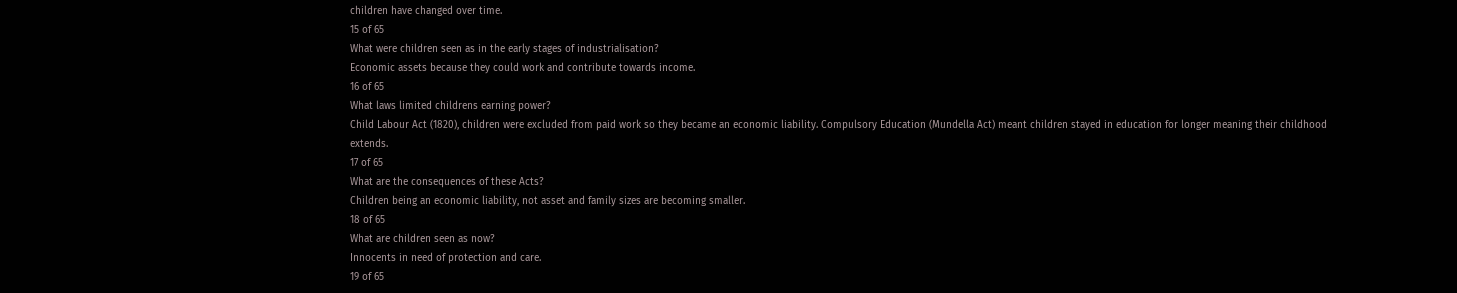children have changed over time.
15 of 65
What were children seen as in the early stages of industrialisation?
Economic assets because they could work and contribute towards income.
16 of 65
What laws limited childrens earning power?
Child Labour Act (1820), children were excluded from paid work so they became an economic liability. Compulsory Education (Mundella Act) meant children stayed in education for longer meaning their childhood extends.
17 of 65
What are the consequences of these Acts?
Children being an economic liability, not asset and family sizes are becoming smaller.
18 of 65
What are children seen as now?
Innocents in need of protection and care.
19 of 65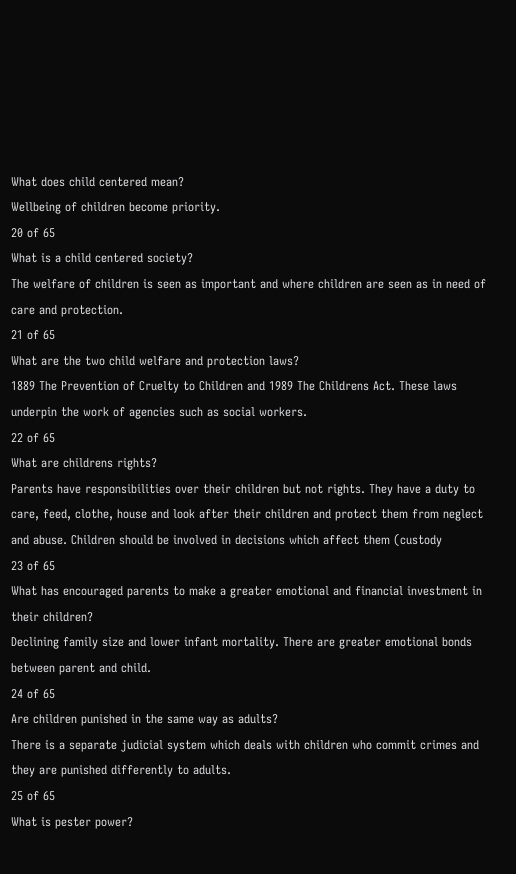What does child centered mean?
Wellbeing of children become priority.
20 of 65
What is a child centered society?
The welfare of children is seen as important and where children are seen as in need of care and protection.
21 of 65
What are the two child welfare and protection laws?
1889 The Prevention of Cruelty to Children and 1989 The Childrens Act. These laws underpin the work of agencies such as social workers.
22 of 65
What are childrens rights?
Parents have responsibilities over their children but not rights. They have a duty to care, feed, clothe, house and look after their children and protect them from neglect and abuse. Children should be involved in decisions which affect them (custody
23 of 65
What has encouraged parents to make a greater emotional and financial investment in their children?
Declining family size and lower infant mortality. There are greater emotional bonds between parent and child.
24 of 65
Are children punished in the same way as adults?
There is a separate judicial system which deals with children who commit crimes and they are punished differently to adults.
25 of 65
What is pester power?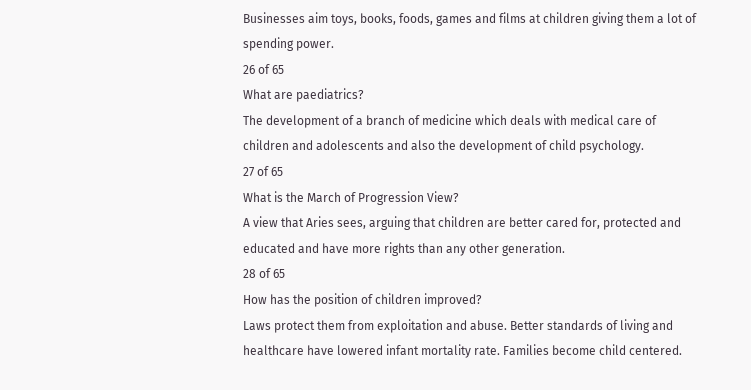Businesses aim toys, books, foods, games and films at children giving them a lot of spending power.
26 of 65
What are paediatrics?
The development of a branch of medicine which deals with medical care of children and adolescents and also the development of child psychology.
27 of 65
What is the March of Progression View?
A view that Aries sees, arguing that children are better cared for, protected and educated and have more rights than any other generation.
28 of 65
How has the position of children improved?
Laws protect them from exploitation and abuse. Better standards of living and healthcare have lowered infant mortality rate. Families become child centered.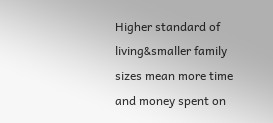Higher standard of living&smaller family sizes mean more time and money spent on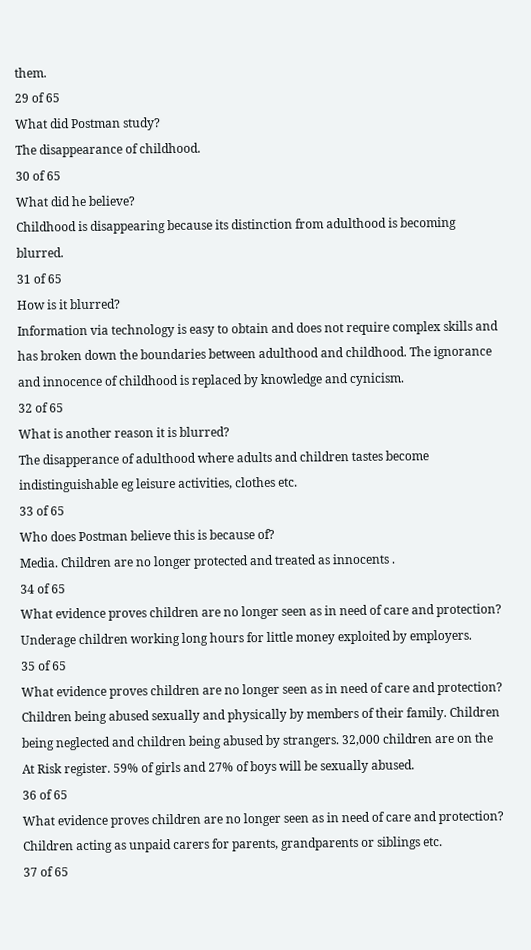them.
29 of 65
What did Postman study?
The disappearance of childhood.
30 of 65
What did he believe?
Childhood is disappearing because its distinction from adulthood is becoming blurred.
31 of 65
How is it blurred?
Information via technology is easy to obtain and does not require complex skills and has broken down the boundaries between adulthood and childhood. The ignorance and innocence of childhood is replaced by knowledge and cynicism.
32 of 65
What is another reason it is blurred?
The disapperance of adulthood where adults and children tastes become indistinguishable eg leisure activities, clothes etc.
33 of 65
Who does Postman believe this is because of?
Media. Children are no longer protected and treated as innocents .
34 of 65
What evidence proves children are no longer seen as in need of care and protection?
Underage children working long hours for little money exploited by employers.
35 of 65
What evidence proves children are no longer seen as in need of care and protection?
Children being abused sexually and physically by members of their family. Children being neglected and children being abused by strangers. 32,000 children are on the At Risk register. 59% of girls and 27% of boys will be sexually abused.
36 of 65
What evidence proves children are no longer seen as in need of care and protection?
Children acting as unpaid carers for parents, grandparents or siblings etc.
37 of 65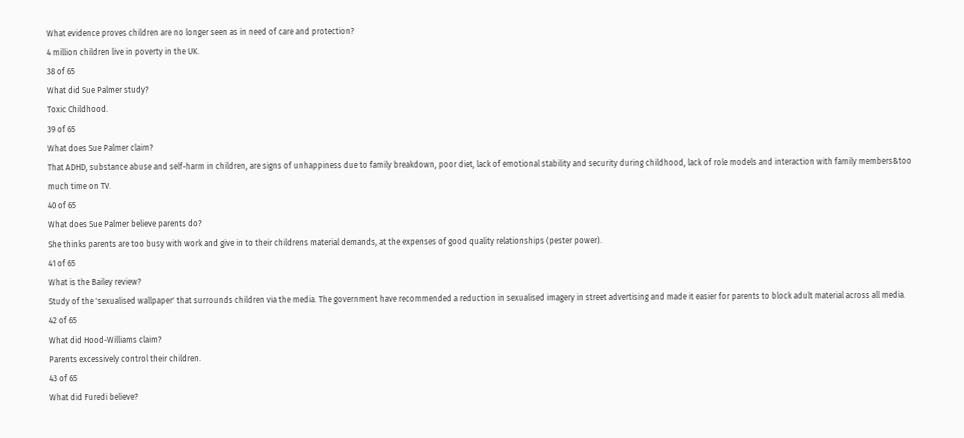What evidence proves children are no longer seen as in need of care and protection?
4 million children live in poverty in the UK.
38 of 65
What did Sue Palmer study?
Toxic Childhood.
39 of 65
What does Sue Palmer claim?
That ADHD, substance abuse and self-harm in children, are signs of unhappiness due to family breakdown, poor diet, lack of emotional stability and security during childhood, lack of role models and interaction with family members&too much time on TV.
40 of 65
What does Sue Palmer believe parents do?
She thinks parents are too busy with work and give in to their childrens material demands, at the expenses of good quality relationships (pester power).
41 of 65
What is the Bailey review?
Study of the 'sexualised wallpaper' that surrounds children via the media. The government have recommended a reduction in sexualised imagery in street advertising and made it easier for parents to block adult material across all media.
42 of 65
What did Hood-Williams claim?
Parents excessively control their children.
43 of 65
What did Furedi believe?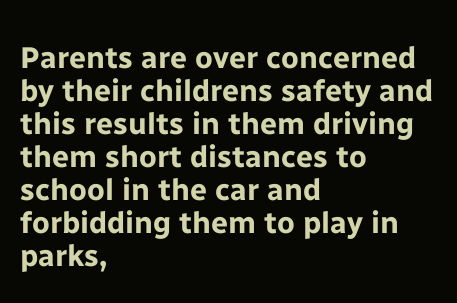Parents are over concerned by their childrens safety and this results in them driving them short distances to school in the car and forbidding them to play in parks,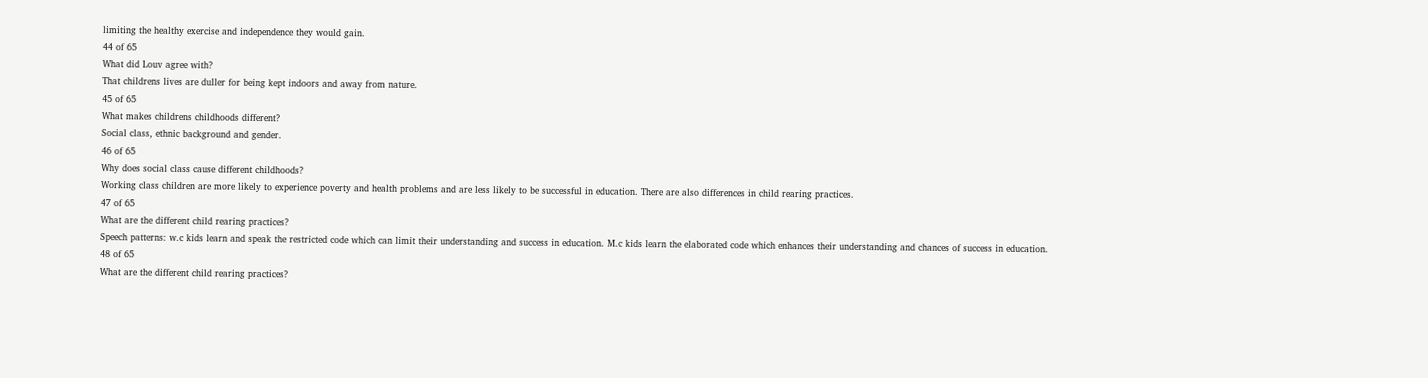limiting the healthy exercise and independence they would gain.
44 of 65
What did Louv agree with?
That childrens lives are duller for being kept indoors and away from nature.
45 of 65
What makes childrens childhoods different?
Social class, ethnic background and gender.
46 of 65
Why does social class cause different childhoods?
Working class children are more likely to experience poverty and health problems and are less likely to be successful in education. There are also differences in child rearing practices.
47 of 65
What are the different child rearing practices?
Speech patterns: w.c kids learn and speak the restricted code which can limit their understanding and success in education. M.c kids learn the elaborated code which enhances their understanding and chances of success in education.
48 of 65
What are the different child rearing practices?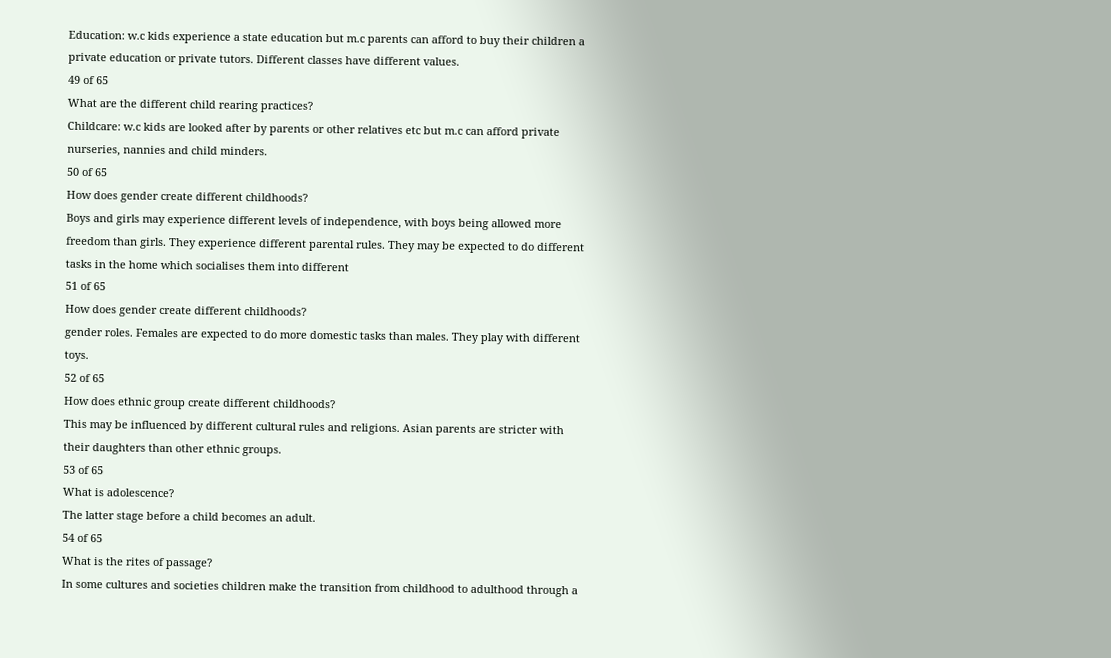Education: w.c kids experience a state education but m.c parents can afford to buy their children a private education or private tutors. Different classes have different values.
49 of 65
What are the different child rearing practices?
Childcare: w.c kids are looked after by parents or other relatives etc but m.c can afford private nurseries, nannies and child minders.
50 of 65
How does gender create different childhoods?
Boys and girls may experience different levels of independence, with boys being allowed more freedom than girls. They experience different parental rules. They may be expected to do different tasks in the home which socialises them into different
51 of 65
How does gender create different childhoods?
gender roles. Females are expected to do more domestic tasks than males. They play with different toys.
52 of 65
How does ethnic group create different childhoods?
This may be influenced by different cultural rules and religions. Asian parents are stricter with their daughters than other ethnic groups.
53 of 65
What is adolescence?
The latter stage before a child becomes an adult.
54 of 65
What is the rites of passage?
In some cultures and societies children make the transition from childhood to adulthood through a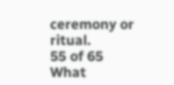ceremony or ritual.
55 of 65
What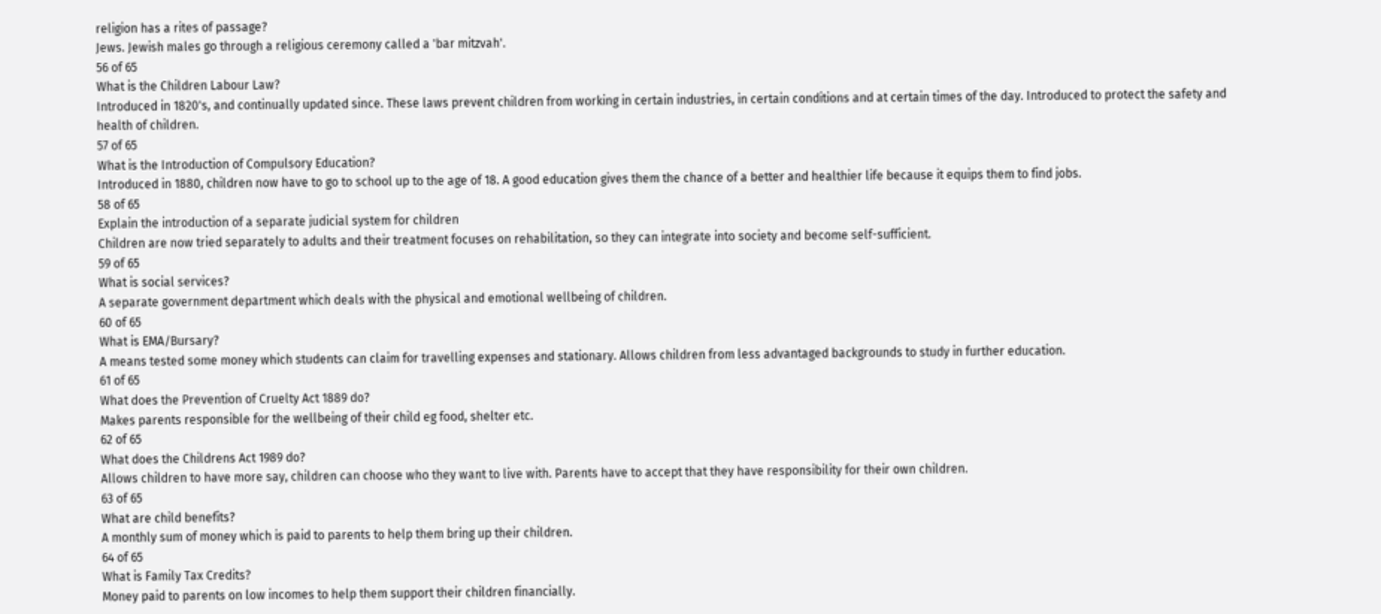religion has a rites of passage?
Jews. Jewish males go through a religious ceremony called a 'bar mitzvah'.
56 of 65
What is the Children Labour Law?
Introduced in 1820's, and continually updated since. These laws prevent children from working in certain industries, in certain conditions and at certain times of the day. Introduced to protect the safety and health of children.
57 of 65
What is the Introduction of Compulsory Education?
Introduced in 1880, children now have to go to school up to the age of 18. A good education gives them the chance of a better and healthier life because it equips them to find jobs.
58 of 65
Explain the introduction of a separate judicial system for children
Children are now tried separately to adults and their treatment focuses on rehabilitation, so they can integrate into society and become self-sufficient.
59 of 65
What is social services?
A separate government department which deals with the physical and emotional wellbeing of children.
60 of 65
What is EMA/Bursary?
A means tested some money which students can claim for travelling expenses and stationary. Allows children from less advantaged backgrounds to study in further education.
61 of 65
What does the Prevention of Cruelty Act 1889 do?
Makes parents responsible for the wellbeing of their child eg food, shelter etc.
62 of 65
What does the Childrens Act 1989 do?
Allows children to have more say, children can choose who they want to live with. Parents have to accept that they have responsibility for their own children.
63 of 65
What are child benefits?
A monthly sum of money which is paid to parents to help them bring up their children.
64 of 65
What is Family Tax Credits?
Money paid to parents on low incomes to help them support their children financially.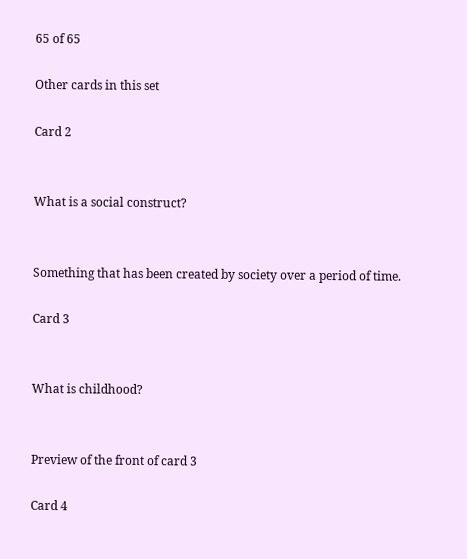65 of 65

Other cards in this set

Card 2


What is a social construct?


Something that has been created by society over a period of time.

Card 3


What is childhood?


Preview of the front of card 3

Card 4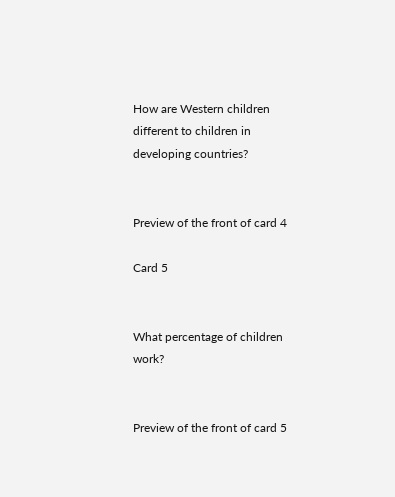How are Western children different to children in developing countries?


Preview of the front of card 4

Card 5


What percentage of children work?


Preview of the front of card 5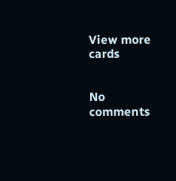View more cards


No comments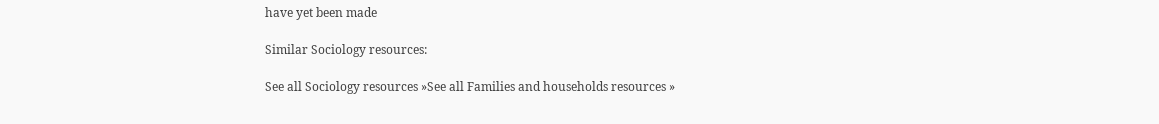have yet been made

Similar Sociology resources:

See all Sociology resources »See all Families and households resources »